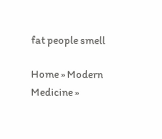fat people smell

Home » Modern Medicine »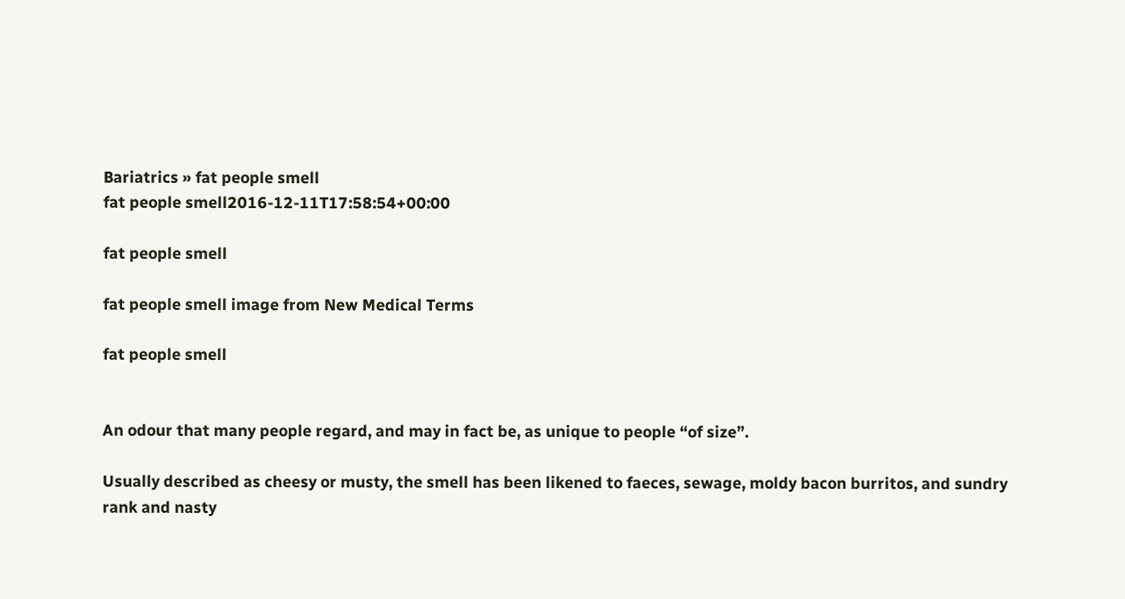Bariatrics » fat people smell
fat people smell2016-12-11T17:58:54+00:00

fat people smell

fat people smell image from New Medical Terms

fat people smell


An odour that many people regard, and may in fact be, as unique to people “of size”.

Usually described as cheesy or musty, the smell has been likened to faeces, sewage, moldy bacon burritos, and sundry rank and nasty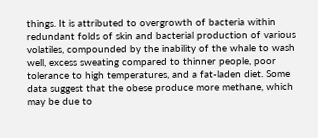things. It is attributed to overgrowth of bacteria within redundant folds of skin and bacterial production of various volatiles, compounded by the inability of the whale to wash well, excess sweating compared to thinner people, poor tolerance to high temperatures, and a fat-laden diet. Some data suggest that the obese produce more methane, which may be due to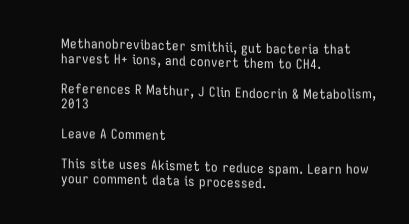Methanobrevibacter smithii, gut bacteria that harvest H+ ions, and convert them to CH4.

References R Mathur, J Clin Endocrin & Metabolism, 2013

Leave A Comment

This site uses Akismet to reduce spam. Learn how your comment data is processed.